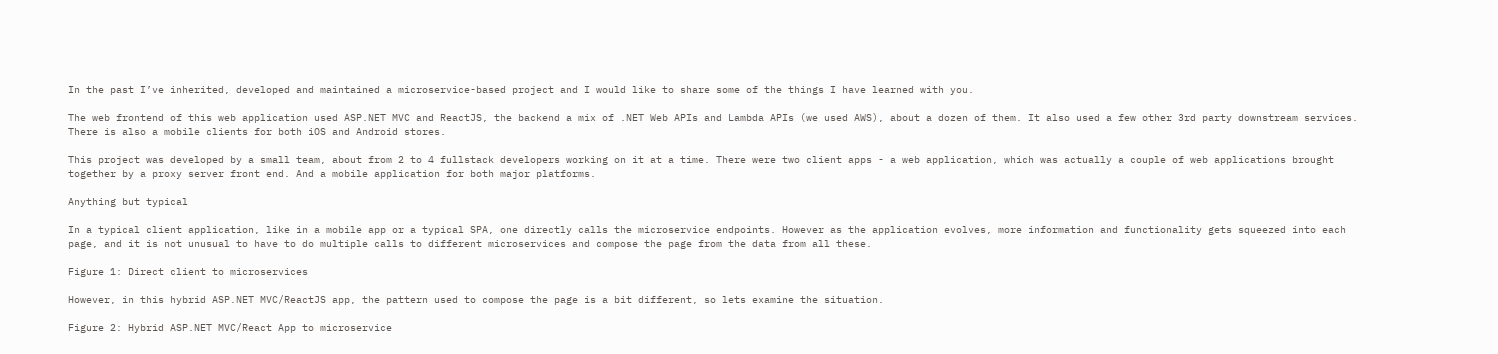In the past I’ve inherited, developed and maintained a microservice-based project and I would like to share some of the things I have learned with you.

The web frontend of this web application used ASP.NET MVC and ReactJS, the backend a mix of .NET Web APIs and Lambda APIs (we used AWS), about a dozen of them. It also used a few other 3rd party downstream services. There is also a mobile clients for both iOS and Android stores.

This project was developed by a small team, about from 2 to 4 fullstack developers working on it at a time. There were two client apps - a web application, which was actually a couple of web applications brought together by a proxy server front end. And a mobile application for both major platforms.

Anything but typical

In a typical client application, like in a mobile app or a typical SPA, one directly calls the microservice endpoints. However as the application evolves, more information and functionality gets squeezed into each page, and it is not unusual to have to do multiple calls to different microservices and compose the page from the data from all these.

Figure 1: Direct client to microservices

However, in this hybrid ASP.NET MVC/ReactJS app, the pattern used to compose the page is a bit different, so lets examine the situation.

Figure 2: Hybrid ASP.NET MVC/React App to microservice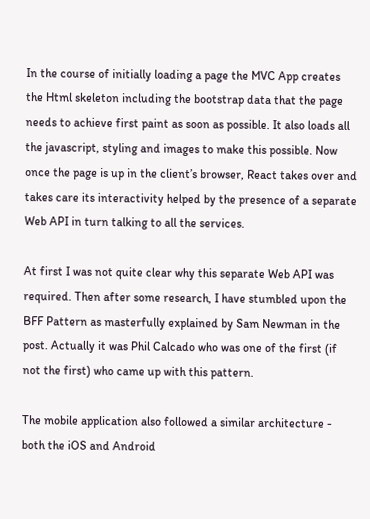In the course of initially loading a page the MVC App creates the Html skeleton including the bootstrap data that the page needs to achieve first paint as soon as possible. It also loads all the javascript, styling and images to make this possible. Now once the page is up in the client’s browser, React takes over and takes care its interactivity helped by the presence of a separate Web API in turn talking to all the services.

At first I was not quite clear why this separate Web API was required. Then after some research, I have stumbled upon the BFF Pattern as masterfully explained by Sam Newman in the post. Actually it was Phil Calcado who was one of the first (if not the first) who came up with this pattern.

The mobile application also followed a similar architecture - both the iOS and Android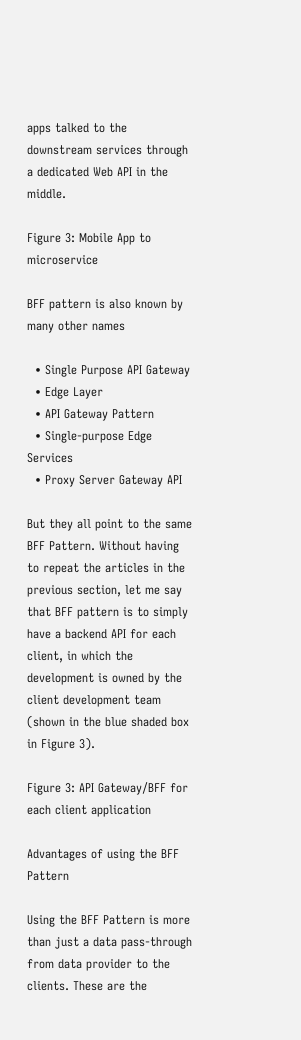apps talked to the downstream services through a dedicated Web API in the middle.

Figure 3: Mobile App to microservice

BFF pattern is also known by many other names

  • Single Purpose API Gateway
  • Edge Layer
  • API Gateway Pattern
  • Single-purpose Edge Services
  • Proxy Server Gateway API

But they all point to the same BFF Pattern. Without having to repeat the articles in the previous section, let me say that BFF pattern is to simply have a backend API for each client, in which the development is owned by the client development team (shown in the blue shaded box in Figure 3).

Figure 3: API Gateway/BFF for each client application

Advantages of using the BFF Pattern

Using the BFF Pattern is more than just a data pass-through from data provider to the clients. These are the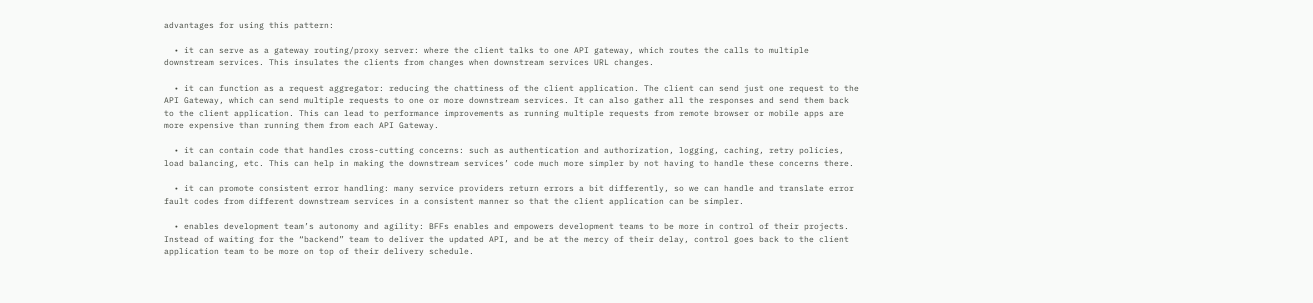advantages for using this pattern:

  • it can serve as a gateway routing/proxy server: where the client talks to one API gateway, which routes the calls to multiple downstream services. This insulates the clients from changes when downstream services URL changes.

  • it can function as a request aggregator: reducing the chattiness of the client application. The client can send just one request to the API Gateway, which can send multiple requests to one or more downstream services. It can also gather all the responses and send them back to the client application. This can lead to performance improvements as running multiple requests from remote browser or mobile apps are more expensive than running them from each API Gateway.

  • it can contain code that handles cross-cutting concerns: such as authentication and authorization, logging, caching, retry policies, load balancing, etc. This can help in making the downstream services’ code much more simpler by not having to handle these concerns there.

  • it can promote consistent error handling: many service providers return errors a bit differently, so we can handle and translate error fault codes from different downstream services in a consistent manner so that the client application can be simpler.

  • enables development team’s autonomy and agility: BFFs enables and empowers development teams to be more in control of their projects. Instead of waiting for the “backend” team to deliver the updated API, and be at the mercy of their delay, control goes back to the client application team to be more on top of their delivery schedule.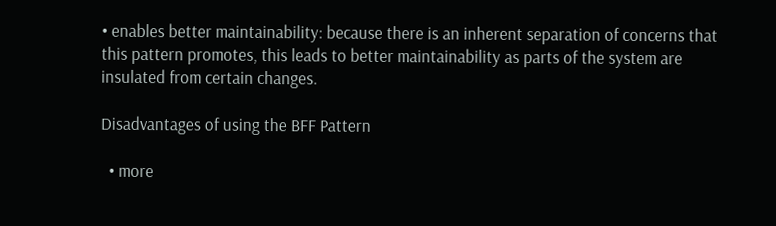• enables better maintainability: because there is an inherent separation of concerns that this pattern promotes, this leads to better maintainability as parts of the system are insulated from certain changes.

Disadvantages of using the BFF Pattern

  • more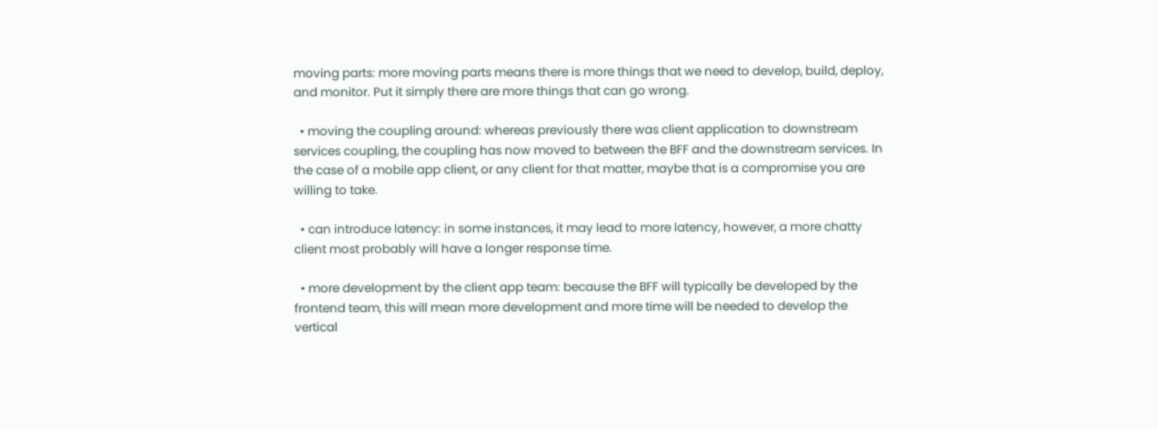moving parts: more moving parts means there is more things that we need to develop, build, deploy, and monitor. Put it simply there are more things that can go wrong.

  • moving the coupling around: whereas previously there was client application to downstream services coupling, the coupling has now moved to between the BFF and the downstream services. In the case of a mobile app client, or any client for that matter, maybe that is a compromise you are willing to take.

  • can introduce latency: in some instances, it may lead to more latency, however, a more chatty client most probably will have a longer response time.

  • more development by the client app team: because the BFF will typically be developed by the frontend team, this will mean more development and more time will be needed to develop the vertical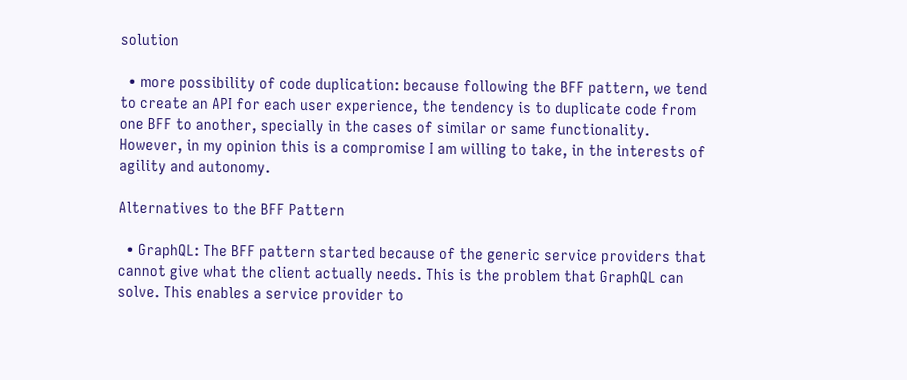solution

  • more possibility of code duplication: because following the BFF pattern, we tend to create an API for each user experience, the tendency is to duplicate code from one BFF to another, specially in the cases of similar or same functionality. However, in my opinion this is a compromise I am willing to take, in the interests of agility and autonomy.

Alternatives to the BFF Pattern

  • GraphQL: The BFF pattern started because of the generic service providers that cannot give what the client actually needs. This is the problem that GraphQL can solve. This enables a service provider to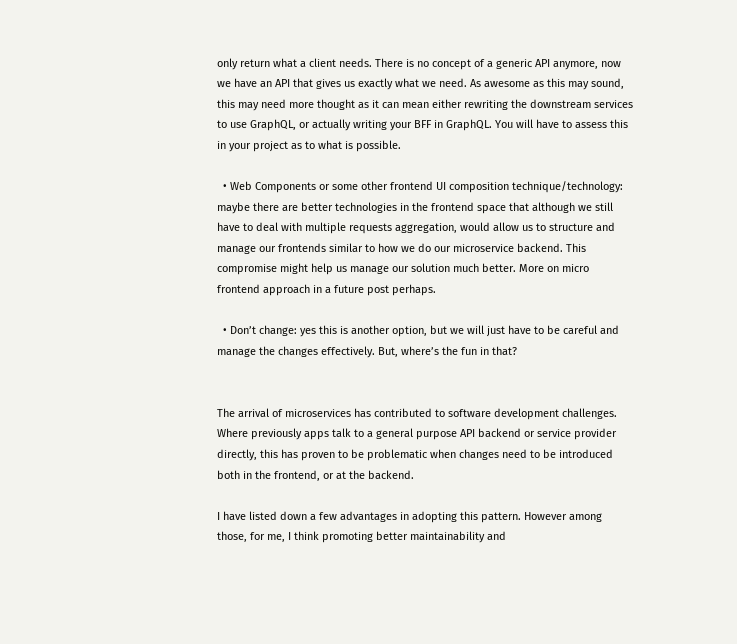only return what a client needs. There is no concept of a generic API anymore, now we have an API that gives us exactly what we need. As awesome as this may sound, this may need more thought as it can mean either rewriting the downstream services to use GraphQL, or actually writing your BFF in GraphQL. You will have to assess this in your project as to what is possible.

  • Web Components or some other frontend UI composition technique/technology: maybe there are better technologies in the frontend space that although we still have to deal with multiple requests aggregation, would allow us to structure and manage our frontends similar to how we do our microservice backend. This compromise might help us manage our solution much better. More on micro frontend approach in a future post perhaps.

  • Don’t change: yes this is another option, but we will just have to be careful and manage the changes effectively. But, where’s the fun in that?


The arrival of microservices has contributed to software development challenges. Where previously apps talk to a general purpose API backend or service provider directly, this has proven to be problematic when changes need to be introduced both in the frontend, or at the backend.

I have listed down a few advantages in adopting this pattern. However among those, for me, I think promoting better maintainability and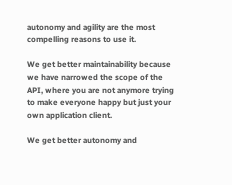autonomy and agility are the most compelling reasons to use it.

We get better maintainability because we have narrowed the scope of the API, where you are not anymore trying to make everyone happy but just your own application client.

We get better autonomy and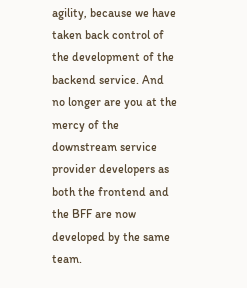agility, because we have taken back control of the development of the backend service. And no longer are you at the mercy of the downstream service provider developers as both the frontend and the BFF are now developed by the same team.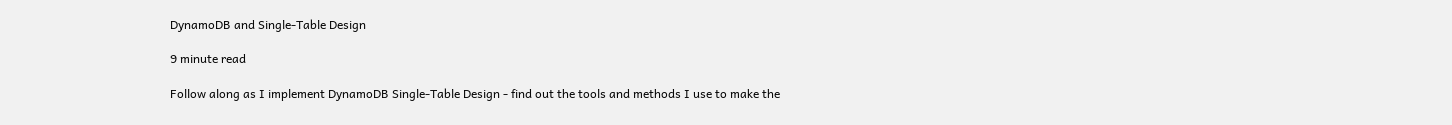DynamoDB and Single-Table Design

9 minute read

Follow along as I implement DynamoDB Single-Table Design - find out the tools and methods I use to make the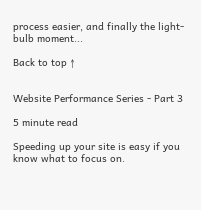process easier, and finally the light-bulb moment...

Back to top ↑


Website Performance Series - Part 3

5 minute read

Speeding up your site is easy if you know what to focus on.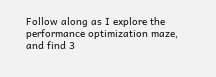Follow along as I explore the performance optimization maze, and find 3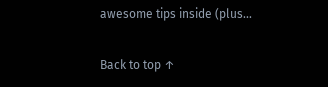awesome tips inside (plus...

Back to top ↑